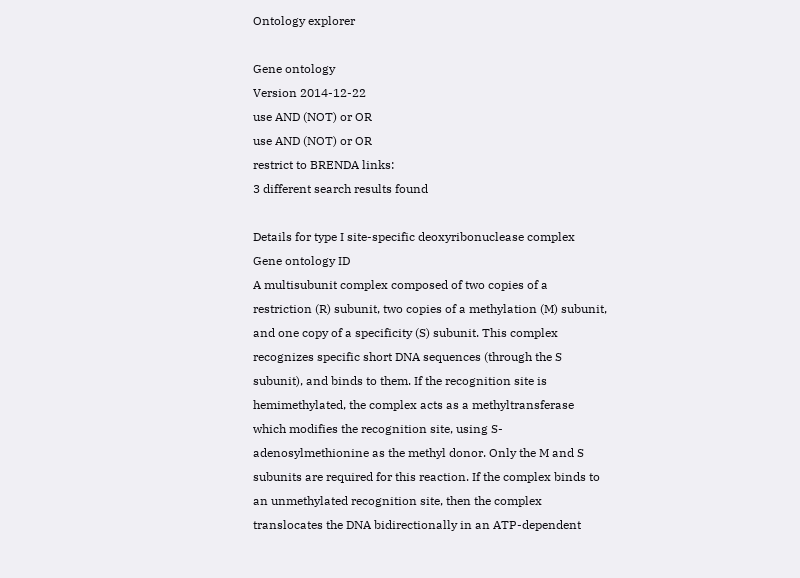Ontology explorer

Gene ontology
Version 2014-12-22
use AND (NOT) or OR
use AND (NOT) or OR
restrict to BRENDA links:
3 different search results found

Details for type I site-specific deoxyribonuclease complex
Gene ontology ID
A multisubunit complex composed of two copies of a restriction (R) subunit, two copies of a methylation (M) subunit, and one copy of a specificity (S) subunit. This complex recognizes specific short DNA sequences (through the S subunit), and binds to them. If the recognition site is hemimethylated, the complex acts as a methyltransferase which modifies the recognition site, using S-adenosylmethionine as the methyl donor. Only the M and S subunits are required for this reaction. If the complex binds to an unmethylated recognition site, then the complex translocates the DNA bidirectionally in an ATP-dependent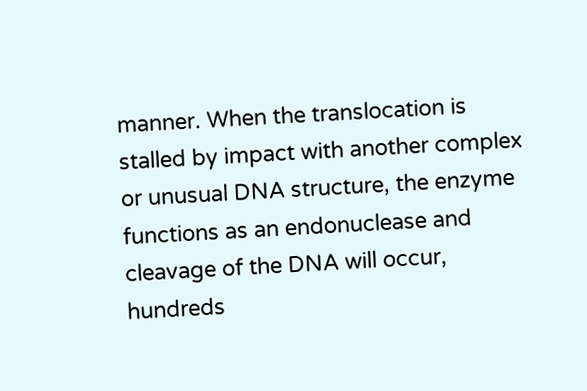manner. When the translocation is stalled by impact with another complex or unusual DNA structure, the enzyme functions as an endonuclease and cleavage of the DNA will occur, hundreds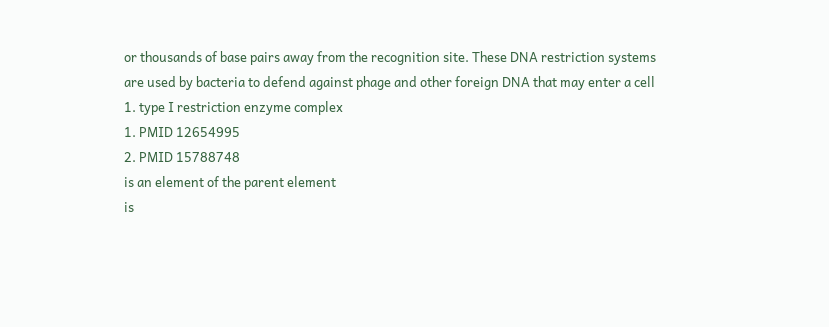or thousands of base pairs away from the recognition site. These DNA restriction systems are used by bacteria to defend against phage and other foreign DNA that may enter a cell
1. type I restriction enzyme complex
1. PMID 12654995
2. PMID 15788748
is an element of the parent element
is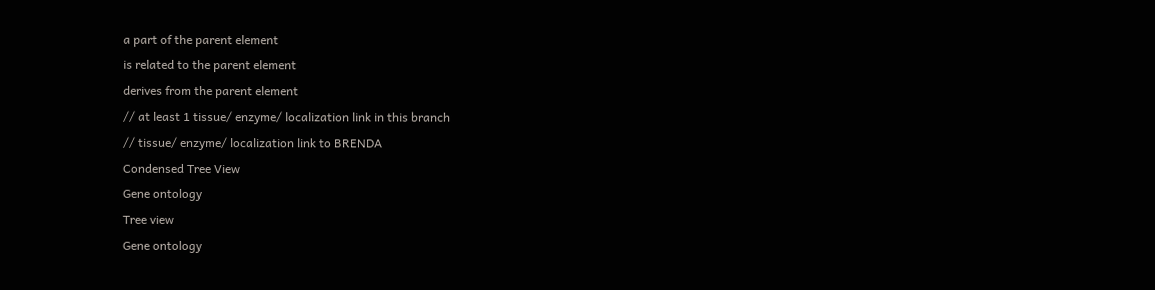a part of the parent element
is related to the parent element
derives from the parent element
// at least 1 tissue/ enzyme/ localization link in this branch
// tissue/ enzyme/ localization link to BRENDA
Condensed Tree View
Gene ontology
Tree view
Gene ontology